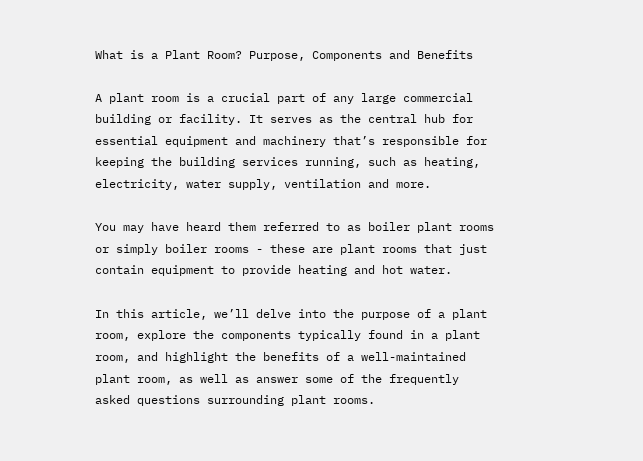What is a Plant Room? Purpose, Components and Benefits

A plant room is a crucial part of any large commercial building or facility. It serves as the central hub for essential equipment and machinery that’s responsible for keeping the building services running, such as heating, electricity, water supply, ventilation and more.

You may have heard them referred to as boiler plant rooms or simply boiler rooms - these are plant rooms that just contain equipment to provide heating and hot water.

In this article, we’ll delve into the purpose of a plant room, explore the components typically found in a plant room, and highlight the benefits of a well-maintained plant room, as well as answer some of the frequently asked questions surrounding plant rooms.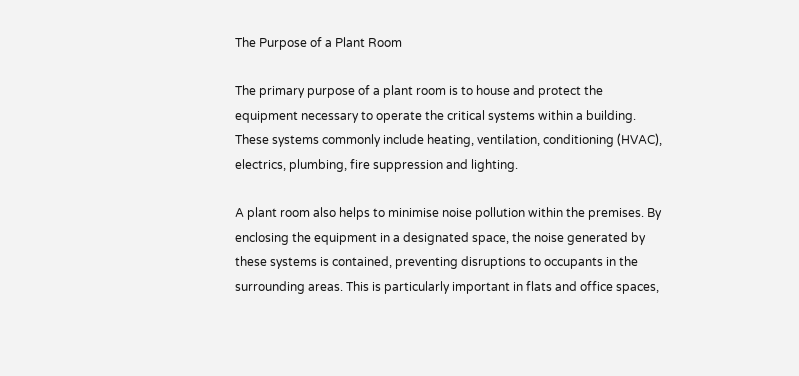The Purpose of a Plant Room

The primary purpose of a plant room is to house and protect the equipment necessary to operate the critical systems within a building. These systems commonly include heating, ventilation, conditioning (HVAC), electrics, plumbing, fire suppression and lighting.

A plant room also helps to minimise noise pollution within the premises. By enclosing the equipment in a designated space, the noise generated by these systems is contained, preventing disruptions to occupants in the surrounding areas. This is particularly important in flats and office spaces,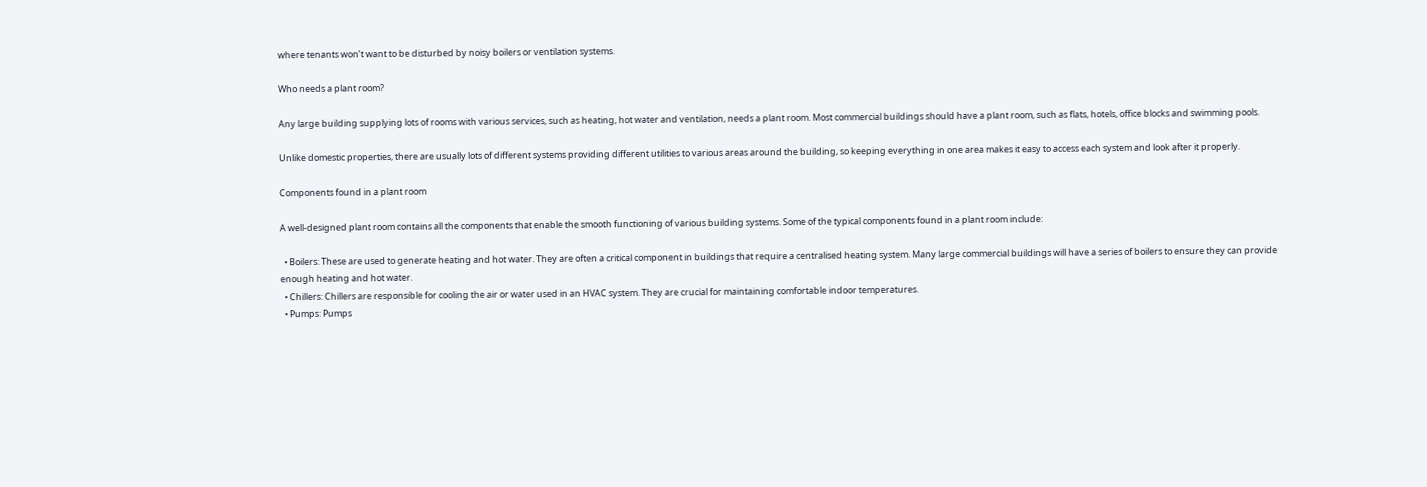where tenants won’t want to be disturbed by noisy boilers or ventilation systems.

Who needs a plant room?

Any large building supplying lots of rooms with various services, such as heating, hot water and ventilation, needs a plant room. Most commercial buildings should have a plant room, such as flats, hotels, office blocks and swimming pools.

Unlike domestic properties, there are usually lots of different systems providing different utilities to various areas around the building, so keeping everything in one area makes it easy to access each system and look after it properly.

Components found in a plant room

A well-designed plant room contains all the components that enable the smooth functioning of various building systems. Some of the typical components found in a plant room include:

  • Boilers: These are used to generate heating and hot water. They are often a critical component in buildings that require a centralised heating system. Many large commercial buildings will have a series of boilers to ensure they can provide enough heating and hot water.
  • Chillers: Chillers are responsible for cooling the air or water used in an HVAC system. They are crucial for maintaining comfortable indoor temperatures.
  • Pumps: Pumps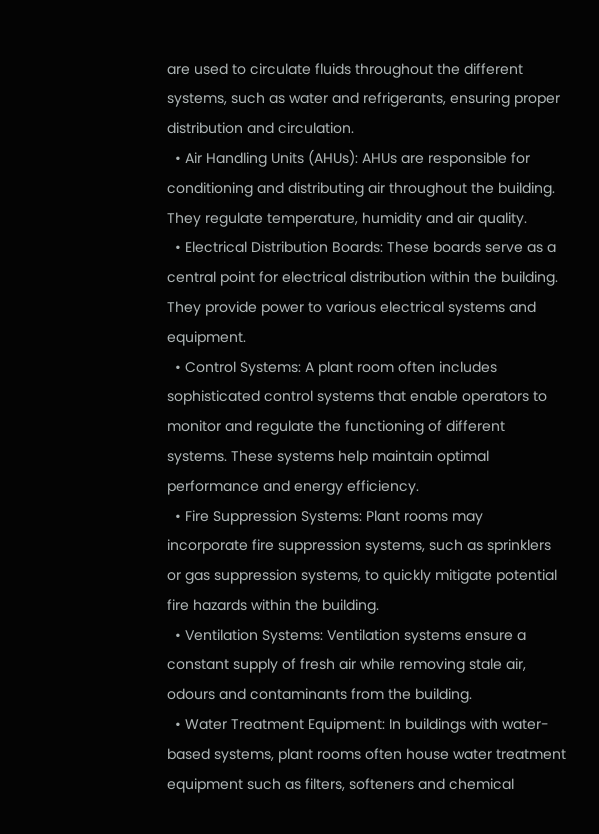are used to circulate fluids throughout the different systems, such as water and refrigerants, ensuring proper distribution and circulation.
  • Air Handling Units (AHUs): AHUs are responsible for conditioning and distributing air throughout the building. They regulate temperature, humidity and air quality.
  • Electrical Distribution Boards: These boards serve as a central point for electrical distribution within the building. They provide power to various electrical systems and equipment.
  • Control Systems: A plant room often includes sophisticated control systems that enable operators to monitor and regulate the functioning of different systems. These systems help maintain optimal performance and energy efficiency.
  • Fire Suppression Systems: Plant rooms may incorporate fire suppression systems, such as sprinklers or gas suppression systems, to quickly mitigate potential fire hazards within the building.
  • Ventilation Systems: Ventilation systems ensure a constant supply of fresh air while removing stale air, odours and contaminants from the building.
  • Water Treatment Equipment: In buildings with water-based systems, plant rooms often house water treatment equipment such as filters, softeners and chemical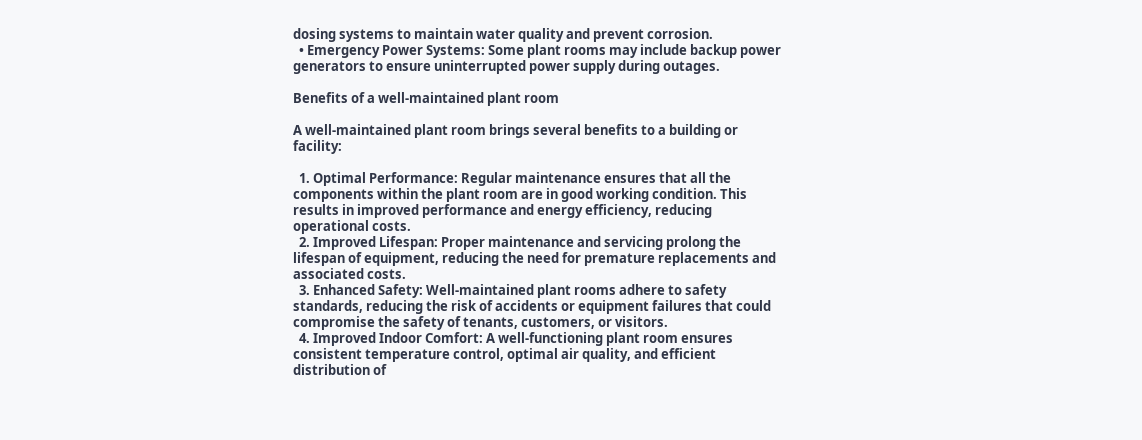dosing systems to maintain water quality and prevent corrosion.
  • Emergency Power Systems: Some plant rooms may include backup power generators to ensure uninterrupted power supply during outages.

Benefits of a well-maintained plant room

A well-maintained plant room brings several benefits to a building or facility:

  1. Optimal Performance: Regular maintenance ensures that all the components within the plant room are in good working condition. This results in improved performance and energy efficiency, reducing operational costs.
  2. Improved Lifespan: Proper maintenance and servicing prolong the lifespan of equipment, reducing the need for premature replacements and associated costs.
  3. Enhanced Safety: Well-maintained plant rooms adhere to safety standards, reducing the risk of accidents or equipment failures that could compromise the safety of tenants, customers, or visitors.
  4. Improved Indoor Comfort: A well-functioning plant room ensures consistent temperature control, optimal air quality, and efficient distribution of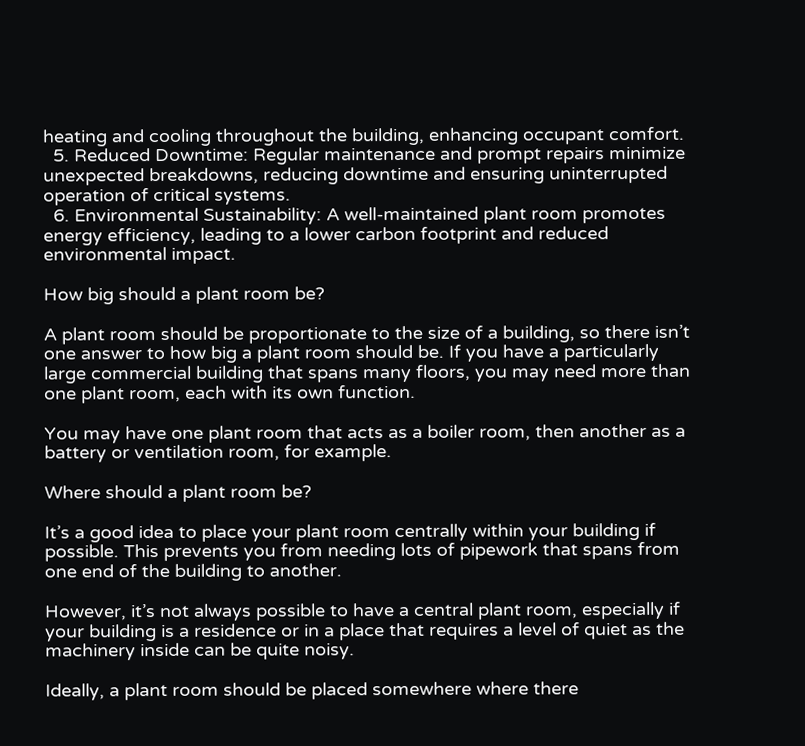heating and cooling throughout the building, enhancing occupant comfort.
  5. Reduced Downtime: Regular maintenance and prompt repairs minimize unexpected breakdowns, reducing downtime and ensuring uninterrupted operation of critical systems.
  6. Environmental Sustainability: A well-maintained plant room promotes energy efficiency, leading to a lower carbon footprint and reduced environmental impact.

How big should a plant room be?

A plant room should be proportionate to the size of a building, so there isn’t one answer to how big a plant room should be. If you have a particularly large commercial building that spans many floors, you may need more than one plant room, each with its own function.

You may have one plant room that acts as a boiler room, then another as a battery or ventilation room, for example.

Where should a plant room be?

It’s a good idea to place your plant room centrally within your building if possible. This prevents you from needing lots of pipework that spans from one end of the building to another.

However, it’s not always possible to have a central plant room, especially if your building is a residence or in a place that requires a level of quiet as the machinery inside can be quite noisy.

Ideally, a plant room should be placed somewhere where there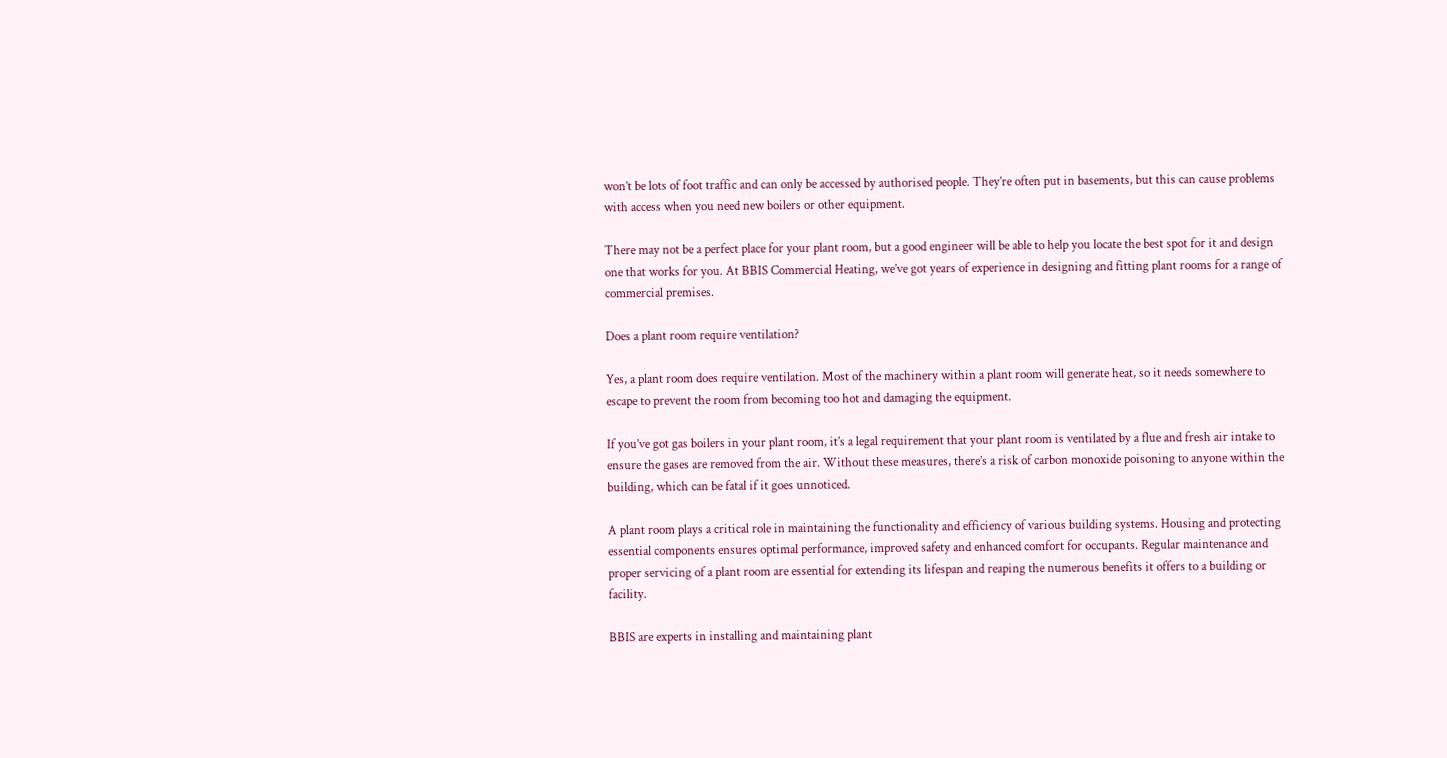won’t be lots of foot traffic and can only be accessed by authorised people. They’re often put in basements, but this can cause problems with access when you need new boilers or other equipment.

There may not be a perfect place for your plant room, but a good engineer will be able to help you locate the best spot for it and design one that works for you. At BBIS Commercial Heating, we’ve got years of experience in designing and fitting plant rooms for a range of commercial premises.

Does a plant room require ventilation?

Yes, a plant room does require ventilation. Most of the machinery within a plant room will generate heat, so it needs somewhere to escape to prevent the room from becoming too hot and damaging the equipment.

If you’ve got gas boilers in your plant room, it’s a legal requirement that your plant room is ventilated by a flue and fresh air intake to ensure the gases are removed from the air. Without these measures, there’s a risk of carbon monoxide poisoning to anyone within the building, which can be fatal if it goes unnoticed.

A plant room plays a critical role in maintaining the functionality and efficiency of various building systems. Housing and protecting essential components ensures optimal performance, improved safety and enhanced comfort for occupants. Regular maintenance and proper servicing of a plant room are essential for extending its lifespan and reaping the numerous benefits it offers to a building or facility.

BBIS are experts in installing and maintaining plant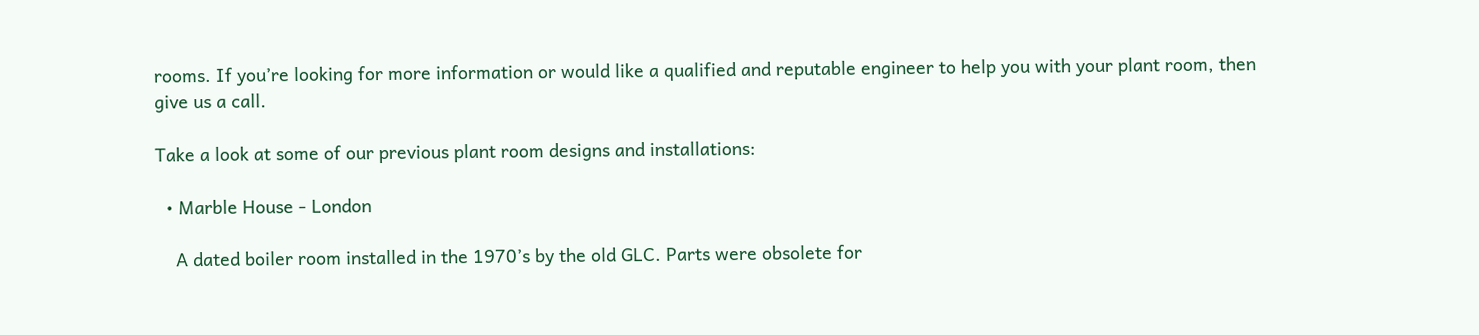rooms. If you’re looking for more information or would like a qualified and reputable engineer to help you with your plant room, then give us a call.

Take a look at some of our previous plant room designs and installations:

  • Marble House - London

    A dated boiler room installed in the 1970’s by the old GLC. Parts were obsolete for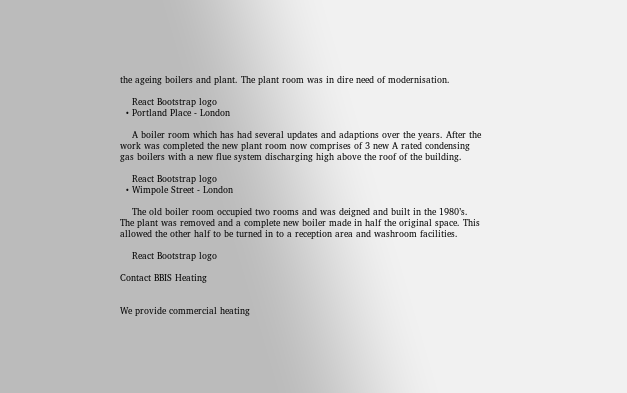the ageing boilers and plant. The plant room was in dire need of modernisation.

    React Bootstrap logo
  • Portland Place - London

    A boiler room which has had several updates and adaptions over the years. After the work was completed the new plant room now comprises of 3 new A rated condensing gas boilers with a new flue system discharging high above the roof of the building.

    React Bootstrap logo
  • Wimpole Street - London

    The old boiler room occupied two rooms and was deigned and built in the 1980’s. The plant was removed and a complete new boiler made in half the original space. This allowed the other half to be turned in to a reception area and washroom facilities.

    React Bootstrap logo

Contact BBIS Heating


We provide commercial heating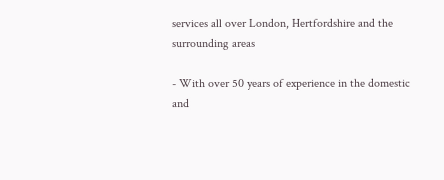services all over London, Hertfordshire and the surrounding areas

- With over 50 years of experience in the domestic and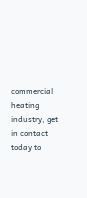commercial heating industry, get in contact today to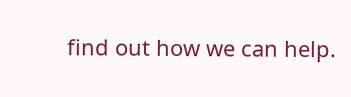find out how we can help.